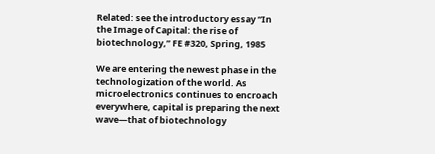Related: see the introductory essay “In the Image of Capital: the rise of biotechnology,” FE #320, Spring, 1985

We are entering the newest phase in the technologization of the world. As microelectronics continues to encroach everywhere, capital is preparing the next wave—that of biotechnology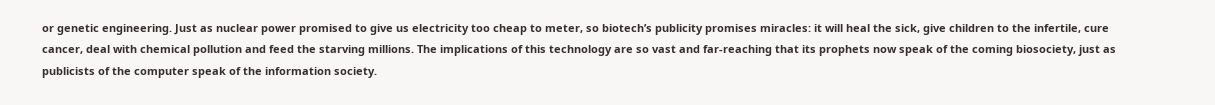or genetic engineering. Just as nuclear power promised to give us electricity too cheap to meter, so biotech’s publicity promises miracles: it will heal the sick, give children to the infertile, cure cancer, deal with chemical pollution and feed the starving millions. The implications of this technology are so vast and far-reaching that its prophets now speak of the coming biosociety, just as publicists of the computer speak of the information society.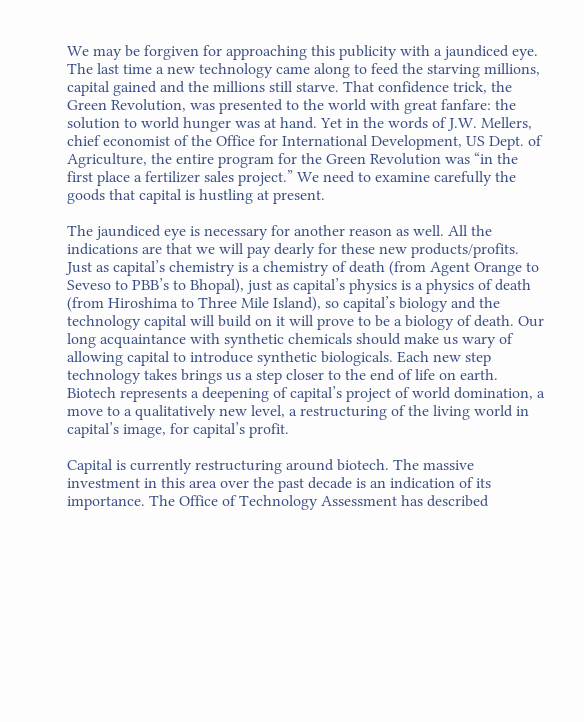We may be forgiven for approaching this publicity with a jaundiced eye. The last time a new technology came along to feed the starving millions, capital gained and the millions still starve. That confidence trick, the Green Revolution, was presented to the world with great fanfare: the solution to world hunger was at hand. Yet in the words of J.W. Mellers, chief economist of the Office for International Development, US Dept. of Agriculture, the entire program for the Green Revolution was “in the first place a fertilizer sales project.” We need to examine carefully the goods that capital is hustling at present.

The jaundiced eye is necessary for another reason as well. All the indications are that we will pay dearly for these new products/profits. Just as capital’s chemistry is a chemistry of death (from Agent Orange to Seveso to PBB’s to Bhopal), just as capital’s physics is a physics of death (from Hiroshima to Three Mile Island), so capital’s biology and the technology capital will build on it will prove to be a biology of death. Our long acquaintance with synthetic chemicals should make us wary of allowing capital to introduce synthetic biologicals. Each new step technology takes brings us a step closer to the end of life on earth. Biotech represents a deepening of capital’s project of world domination, a move to a qualitatively new level, a restructuring of the living world in capital’s image, for capital’s profit.

Capital is currently restructuring around biotech. The massive investment in this area over the past decade is an indication of its importance. The Office of Technology Assessment has described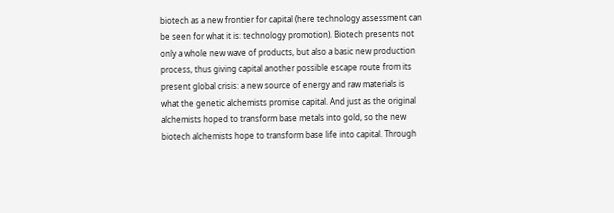biotech as a new frontier for capital (here technology assessment can be seen for what it is: technology promotion). Biotech presents not only a whole new wave of products, but also a basic new production process, thus giving capital another possible escape route from its present global crisis: a new source of energy and raw materials is what the genetic alchemists promise capital. And just as the original alchemists hoped to transform base metals into gold, so the new biotech alchemists hope to transform base life into capital. Through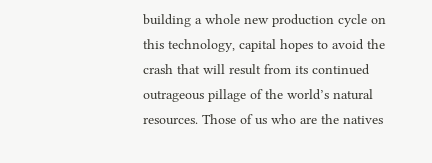building a whole new production cycle on this technology, capital hopes to avoid the crash that will result from its continued outrageous pillage of the world’s natural resources. Those of us who are the natives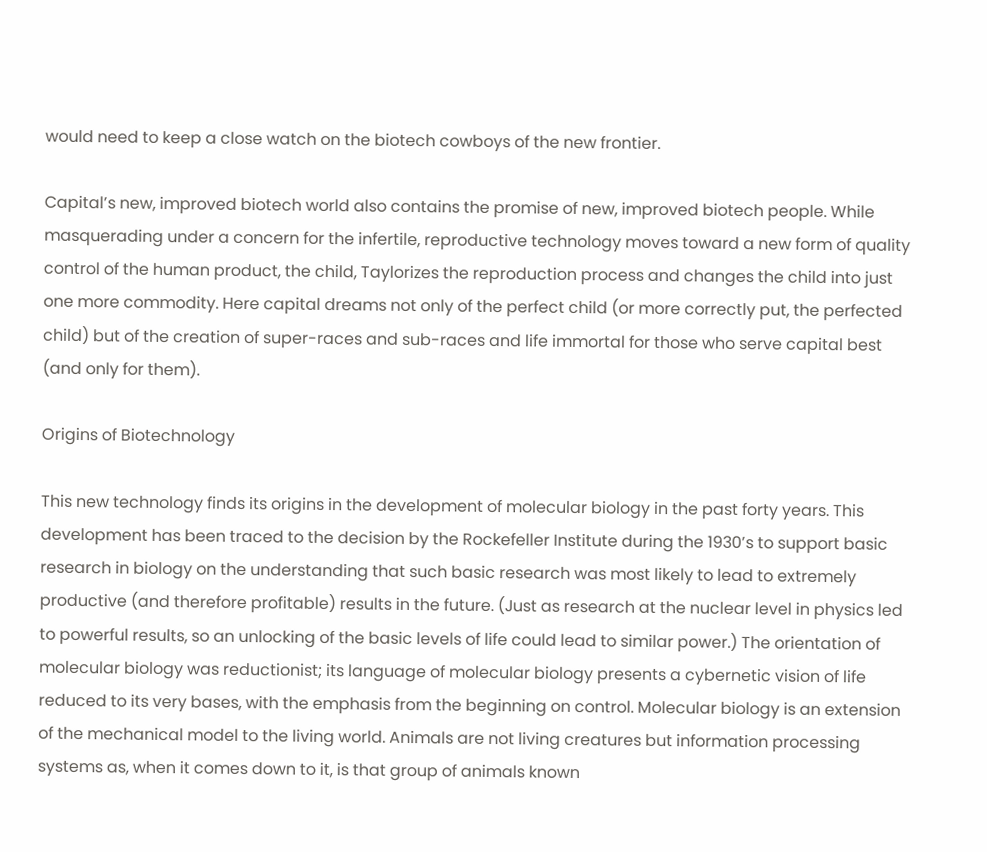would need to keep a close watch on the biotech cowboys of the new frontier.

Capital’s new, improved biotech world also contains the promise of new, improved biotech people. While masquerading under a concern for the infertile, reproductive technology moves toward a new form of quality control of the human product, the child, Taylorizes the reproduction process and changes the child into just one more commodity. Here capital dreams not only of the perfect child (or more correctly put, the perfected child) but of the creation of super-races and sub-races and life immortal for those who serve capital best (and only for them).

Origins of Biotechnology

This new technology finds its origins in the development of molecular biology in the past forty years. This development has been traced to the decision by the Rockefeller Institute during the 1930’s to support basic research in biology on the understanding that such basic research was most likely to lead to extremely productive (and therefore profitable) results in the future. (Just as research at the nuclear level in physics led to powerful results, so an unlocking of the basic levels of life could lead to similar power.) The orientation of molecular biology was reductionist; its language of molecular biology presents a cybernetic vision of life reduced to its very bases, with the emphasis from the beginning on control. Molecular biology is an extension of the mechanical model to the living world. Animals are not living creatures but information processing systems as, when it comes down to it, is that group of animals known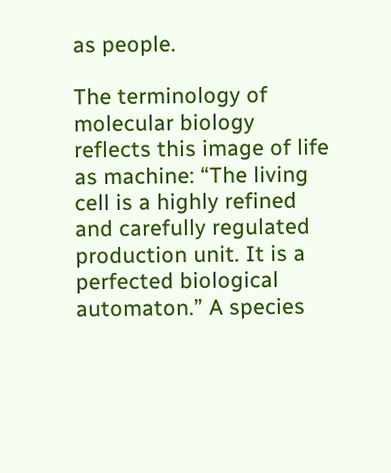as people.

The terminology of molecular biology reflects this image of life as machine: “The living cell is a highly refined and carefully regulated production unit. It is a perfected biological automaton.” A species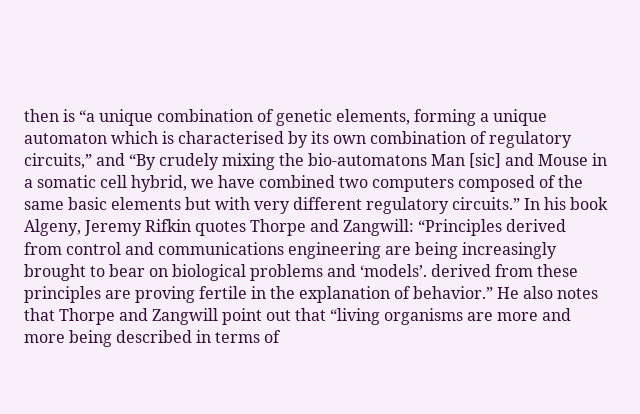then is “a unique combination of genetic elements, forming a unique automaton which is characterised by its own combination of regulatory circuits,” and “By crudely mixing the bio-automatons Man [sic] and Mouse in a somatic cell hybrid, we have combined two computers composed of the same basic elements but with very different regulatory circuits.” In his book Algeny, Jeremy Rifkin quotes Thorpe and Zangwill: “Principles derived from control and communications engineering are being increasingly brought to bear on biological problems and ‘models’. derived from these principles are proving fertile in the explanation of behavior.” He also notes that Thorpe and Zangwill point out that “living organisms are more and more being described in terms of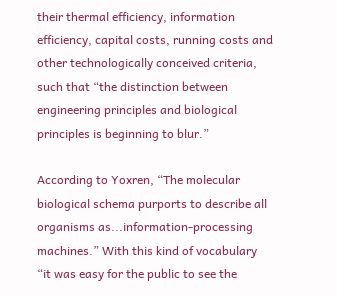their thermal efficiency, information efficiency, capital costs, running costs and other technologically conceived criteria, such that “the distinction between engineering principles and biological principles is beginning to blur.”

According to Yoxren, “The molecular biological schema purports to describe all organisms as...information-processing machines.” With this kind of vocabulary “it was easy for the public to see the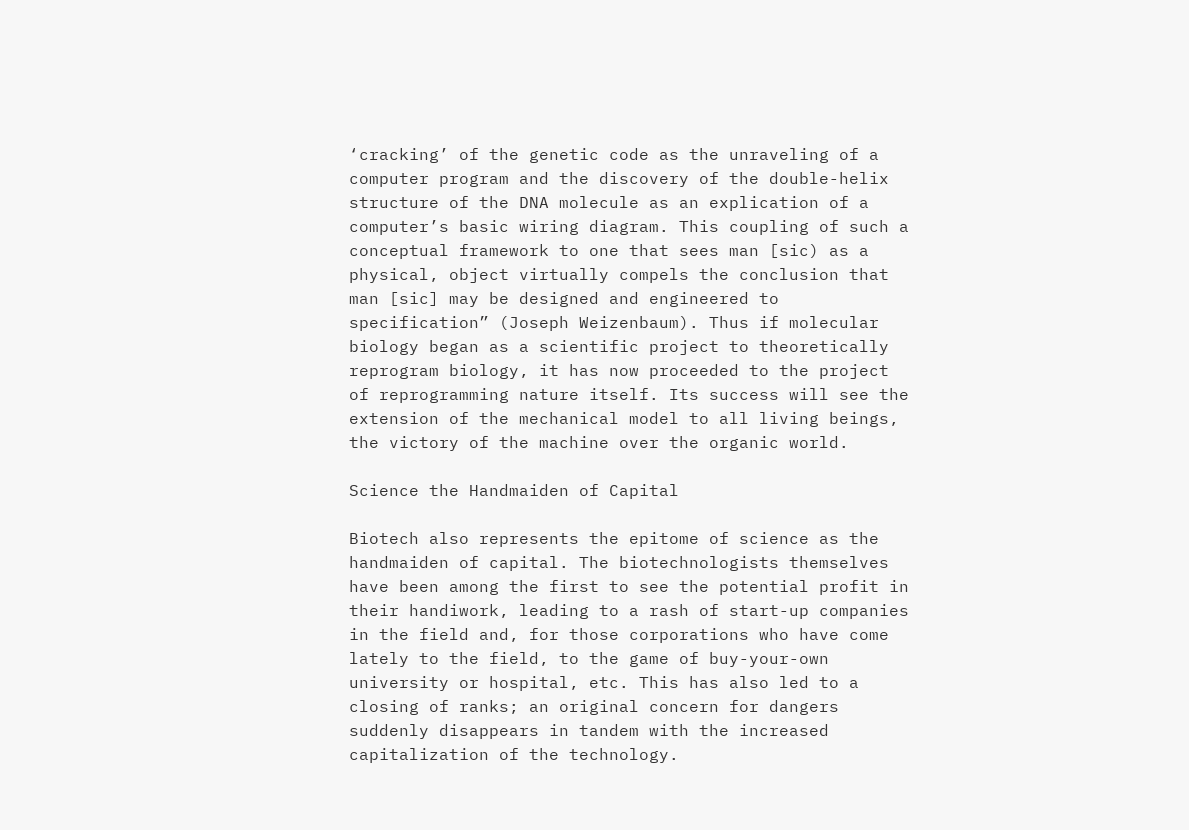‘cracking’ of the genetic code as the unraveling of a computer program and the discovery of the double-helix structure of the DNA molecule as an explication of a computer’s basic wiring diagram. This coupling of such a conceptual framework to one that sees man [sic) as a physical, object virtually compels the conclusion that man [sic] may be designed and engineered to specification” (Joseph Weizenbaum). Thus if molecular biology began as a scientific project to theoretically reprogram biology, it has now proceeded to the project of reprogramming nature itself. Its success will see the extension of the mechanical model to all living beings, the victory of the machine over the organic world.

Science the Handmaiden of Capital

Biotech also represents the epitome of science as the handmaiden of capital. The biotechnologists themselves have been among the first to see the potential profit in their handiwork, leading to a rash of start-up companies in the field and, for those corporations who have come lately to the field, to the game of buy-your-own university or hospital, etc. This has also led to a closing of ranks; an original concern for dangers suddenly disappears in tandem with the increased capitalization of the technology.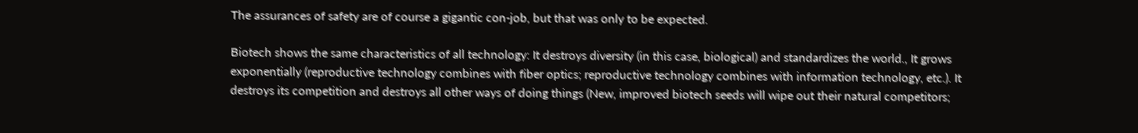The assurances of safety are of course a gigantic con-job, but that was only to be expected.

Biotech shows the same characteristics of all technology: It destroys diversity (in this case, biological) and standardizes the world., It grows exponentially (reproductive technology combines with fiber optics; reproductive technology combines with information technology, etc.). It destroys its competition and destroys all other ways of doing things (New, improved biotech seeds will wipe out their natural competitors;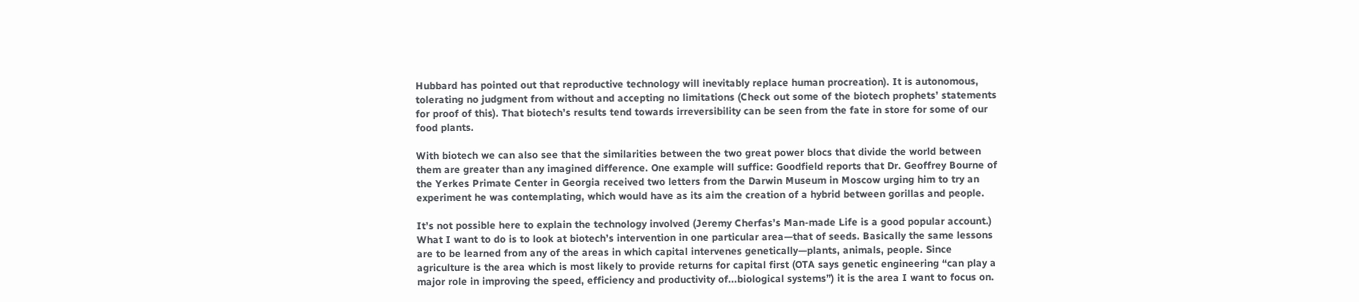Hubbard has pointed out that reproductive technology will inevitably replace human procreation). It is autonomous, tolerating no judgment from without and accepting no limitations (Check out some of the biotech prophets’ statements for proof of this). That biotech’s results tend towards irreversibility can be seen from the fate in store for some of our food plants.

With biotech we can also see that the similarities between the two great power blocs that divide the world between them are greater than any imagined difference. One example will suffice: Goodfield reports that Dr. Geoffrey Bourne of the Yerkes Primate Center in Georgia received two letters from the Darwin Museum in Moscow urging him to try an experiment he was contemplating, which would have as its aim the creation of a hybrid between gorillas and people.

It’s not possible here to explain the technology involved (Jeremy Cherfas’s Man-made Life is a good popular account.) What I want to do is to look at biotech’s intervention in one particular area—that of seeds. Basically the same lessons are to be learned from any of the areas in which capital intervenes genetically—plants, animals, people. Since agriculture is the area which is most likely to provide returns for capital first (OTA says genetic engineering “can play a major role in improving the speed, efficiency and productivity of...biological systems”) it is the area I want to focus on.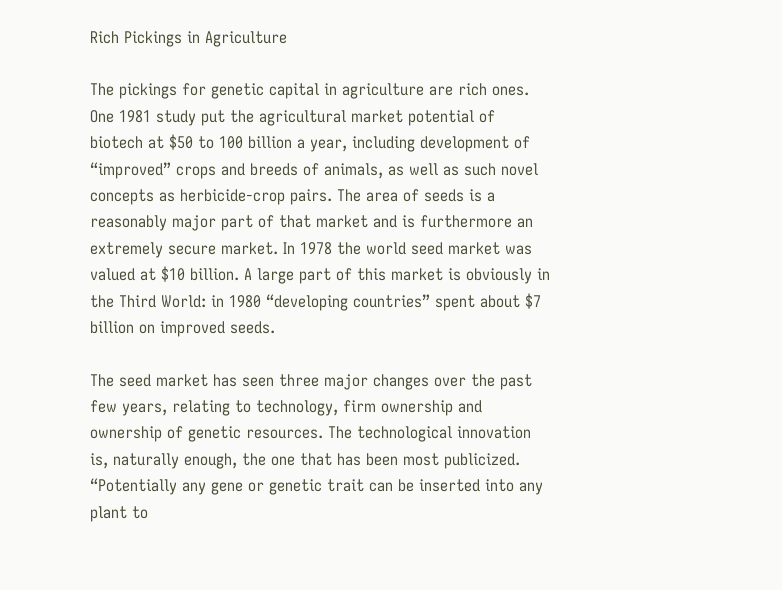Rich Pickings in Agriculture

The pickings for genetic capital in agriculture are rich ones. One 1981 study put the agricultural market potential of biotech at $50 to 100 billion a year, including development of “improved” crops and breeds of animals, as well as such novel concepts as herbicide-crop pairs. The area of seeds is a reasonably major part of that market and is furthermore an extremely secure market. In 1978 the world seed market was valued at $10 billion. A large part of this market is obviously in the Third World: in 1980 “developing countries” spent about $7 billion on improved seeds.

The seed market has seen three major changes over the past few years, relating to technology, firm ownership and ownership of genetic resources. The technological innovation is, naturally enough, the one that has been most publicized. “Potentially any gene or genetic trait can be inserted into any plant to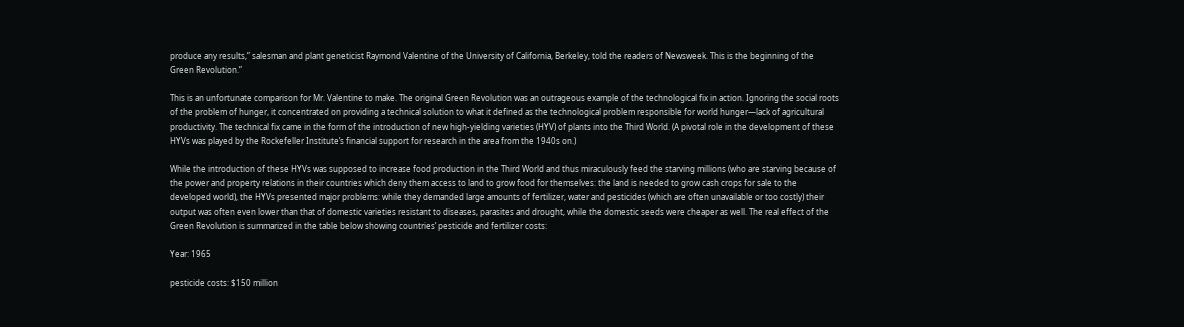produce any results,” salesman and plant geneticist Raymond Valentine of the University of California, Berkeley, told the readers of Newsweek. This is the beginning of the Green Revolution.”

This is an unfortunate comparison for Mr. Valentine to make. The original Green Revolution was an outrageous example of the technological fix in action. Ignoring the social roots of the problem of hunger, it concentrated on providing a technical solution to what it defined as the technological problem responsible for world hunger—lack of agricultural productivity. The technical fix came in the form of the introduction of new high-yielding varieties (HYV) of plants into the Third World. (A pivotal role in the development of these HYVs was played by the Rockefeller Institute’s financial support for research in the area from the 1940s on.)

While the introduction of these HYVs was supposed to increase food production in the Third World and thus miraculously feed the starving millions (who are starving because of the power and property relations in their countries which deny them access to land to grow food for themselves: the land is needed to grow cash crops for sale to the developed world), the HYVs presented major problems: while they demanded large amounts of fertilizer, water and pesticides (which are often unavailable or too costly) their output was often even lower than that of domestic varieties resistant to diseases, parasites and drought, while the domestic seeds were cheaper as well. The real effect of the Green Revolution is summarized in the table below showing countries’ pesticide and fertilizer costs:

Year: 1965

pesticide costs: $150 million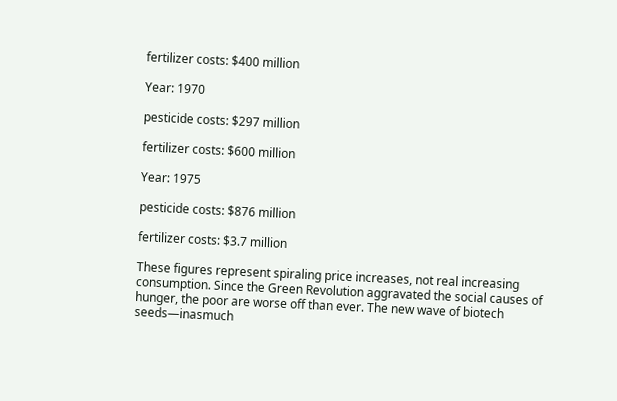fertilizer costs: $400 million

Year: 1970

pesticide costs: $297 million

fertilizer costs: $600 million

Year: 1975

pesticide costs: $876 million

fertilizer costs: $3.7 million

These figures represent spiraling price increases, not real increasing consumption. Since the Green Revolution aggravated the social causes of hunger, the poor are worse off than ever. The new wave of biotech seeds—inasmuch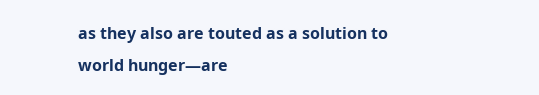as they also are touted as a solution to world hunger—are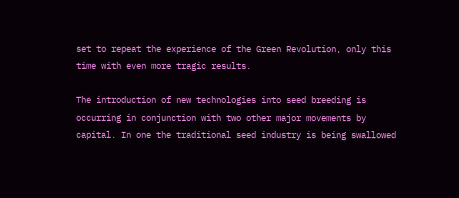set to repeat the experience of the Green Revolution, only this time with even more tragic results.

The introduction of new technologies into seed breeding is occurring in conjunction with two other major movements by capital. In one the traditional seed industry is being swallowed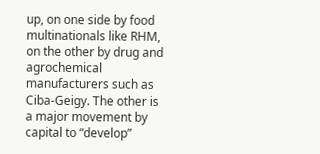up, on one side by food multinationals like RHM, on the other by drug and agrochemical manufacturers such as Ciba-Geigy. The other is a major movement by capital to “develop”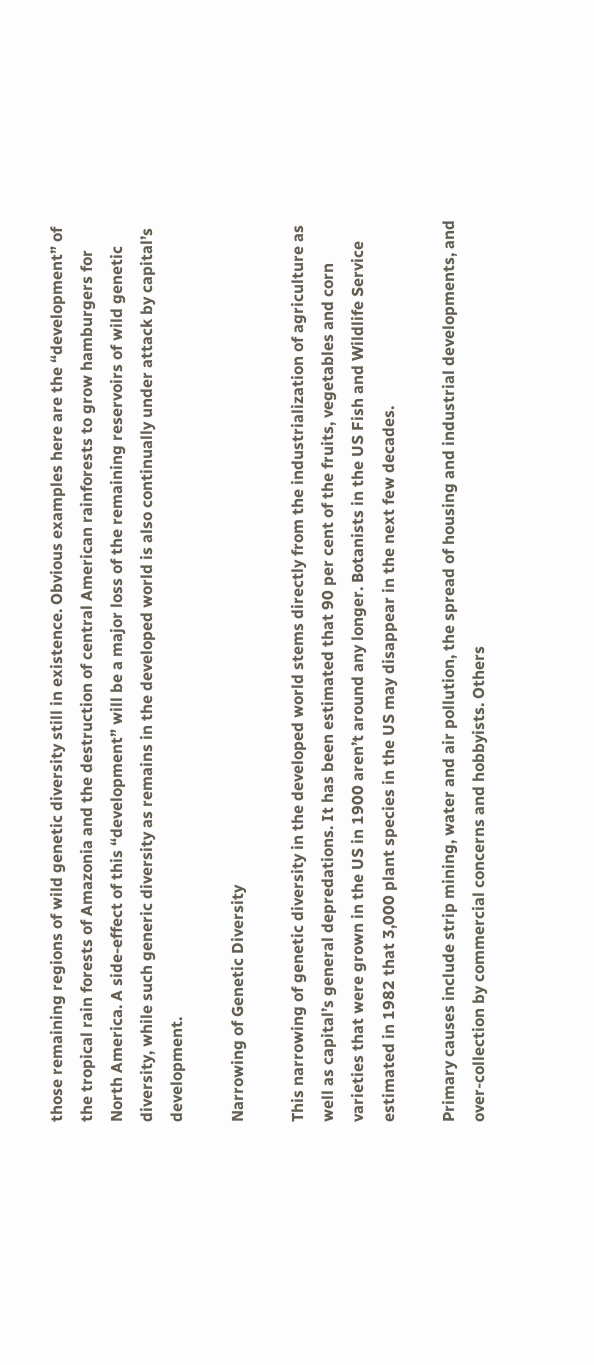those remaining regions of wild genetic diversity still in existence. Obvious examples here are the “development” of the tropical rain forests of Amazonia and the destruction of central American rainforests to grow hamburgers for North America. A side-effect of this “development” will be a major loss of the remaining reservoirs of wild genetic diversity, while such generic diversity as remains in the developed world is also continually under attack by capital’s development.

Narrowing of Genetic Diversity

This narrowing of genetic diversity in the developed world stems directly from the industrialization of agriculture as well as capital’s general depredations. It has been estimated that 90 per cent of the fruits, vegetables and corn varieties that were grown in the US in 1900 aren’t around any longer. Botanists in the US Fish and Wildlife Service estimated in 1982 that 3,000 plant species in the US may disappear in the next few decades.

Primary causes include strip mining, water and air pollution, the spread of housing and industrial developments, and over-collection by commercial concerns and hobbyists. Others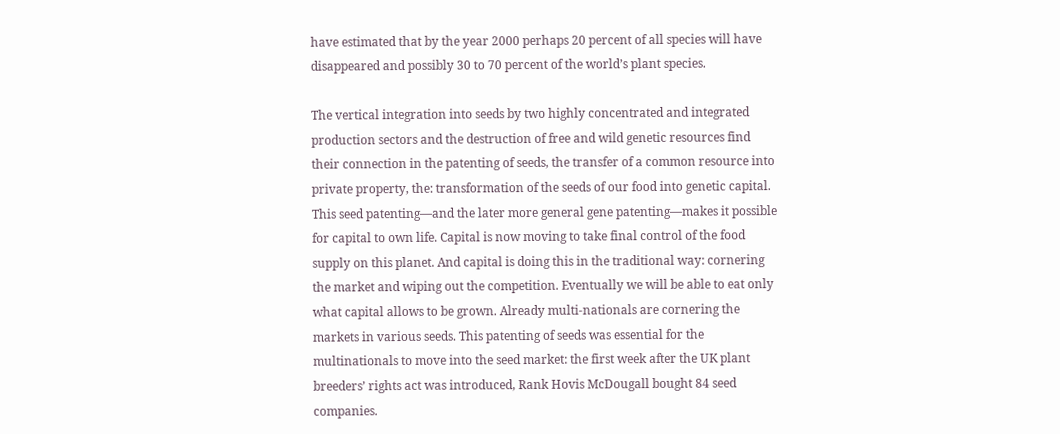have estimated that by the year 2000 perhaps 20 percent of all species will have disappeared and possibly 30 to 70 percent of the world’s plant species.

The vertical integration into seeds by two highly concentrated and integrated production sectors and the destruction of free and wild genetic resources find their connection in the patenting of seeds, the transfer of a common resource into private property, the: transformation of the seeds of our food into genetic capital. This seed patenting—and the later more general gene patenting—makes it possible for capital to own life. Capital is now moving to take final control of the food supply on this planet. And capital is doing this in the traditional way: cornering the market and wiping out the competition. Eventually we will be able to eat only what capital allows to be grown. Already multi-nationals are cornering the markets in various seeds. This patenting of seeds was essential for the multinationals to move into the seed market: the first week after the UK plant breeders’ rights act was introduced, Rank Hovis McDougall bought 84 seed companies.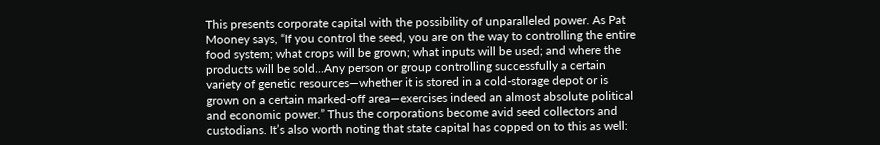This presents corporate capital with the possibility of unparalleled power. As Pat Mooney says, “If you control the seed, you are on the way to controlling the entire food system; what crops will be grown; what inputs will be used; and where the products will be sold...Any person or group controlling successfully a certain variety of genetic resources—whether it is stored in a cold-storage depot or is grown on a certain marked-off area—exercises indeed an almost absolute political and economic power.” Thus the corporations become avid seed collectors and custodians. It’s also worth noting that state capital has copped on to this as well: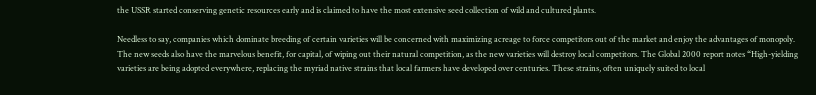the USSR started conserving genetic resources early and is claimed to have the most extensive seed collection of wild and cultured plants.

Needless to say, companies which dominate breeding of certain varieties will be concerned with maximizing acreage to force competitors out of the market and enjoy the advantages of monopoly. The new seeds also have the marvelous benefit, for capital, of wiping out their natural competition, as the new varieties will destroy local competitors. The Global 2000 report notes “High-yielding varieties are being adopted everywhere, replacing the myriad native strains that local farmers have developed over centuries. These strains, often uniquely suited to local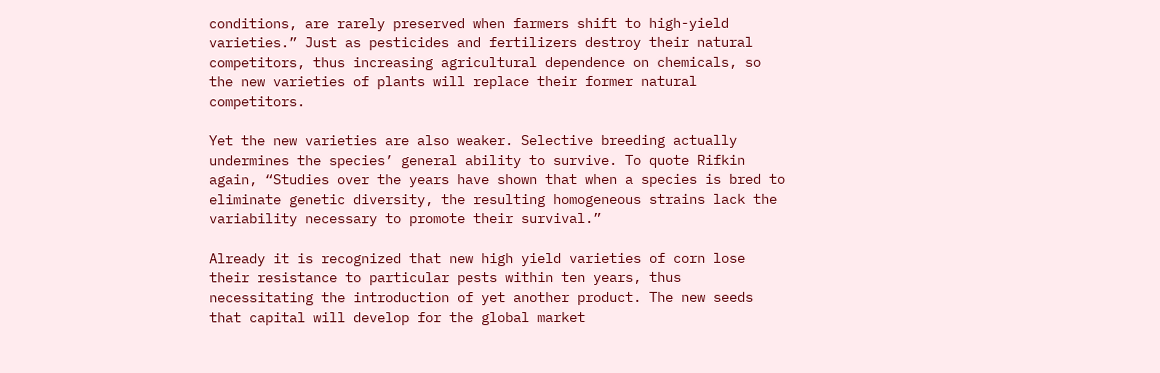conditions, are rarely preserved when farmers shift to high-yield varieties.” Just as pesticides and fertilizers destroy their natural competitors, thus increasing agricultural dependence on chemicals, so the new varieties of plants will replace their former natural competitors.

Yet the new varieties are also weaker. Selective breeding actually undermines the species’ general ability to survive. To quote Rifkin again, “Studies over the years have shown that when a species is bred to eliminate genetic diversity, the resulting homogeneous strains lack the variability necessary to promote their survival.”

Already it is recognized that new high yield varieties of corn lose their resistance to particular pests within ten years, thus necessitating the introduction of yet another product. The new seeds that capital will develop for the global market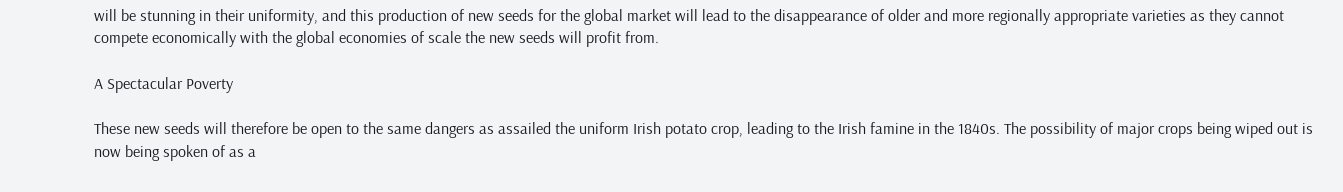will be stunning in their uniformity, and this production of new seeds for the global market will lead to the disappearance of older and more regionally appropriate varieties as they cannot compete economically with the global economies of scale the new seeds will profit from.

A Spectacular Poverty

These new seeds will therefore be open to the same dangers as assailed the uniform Irish potato crop, leading to the Irish famine in the 1840s. The possibility of major crops being wiped out is now being spoken of as a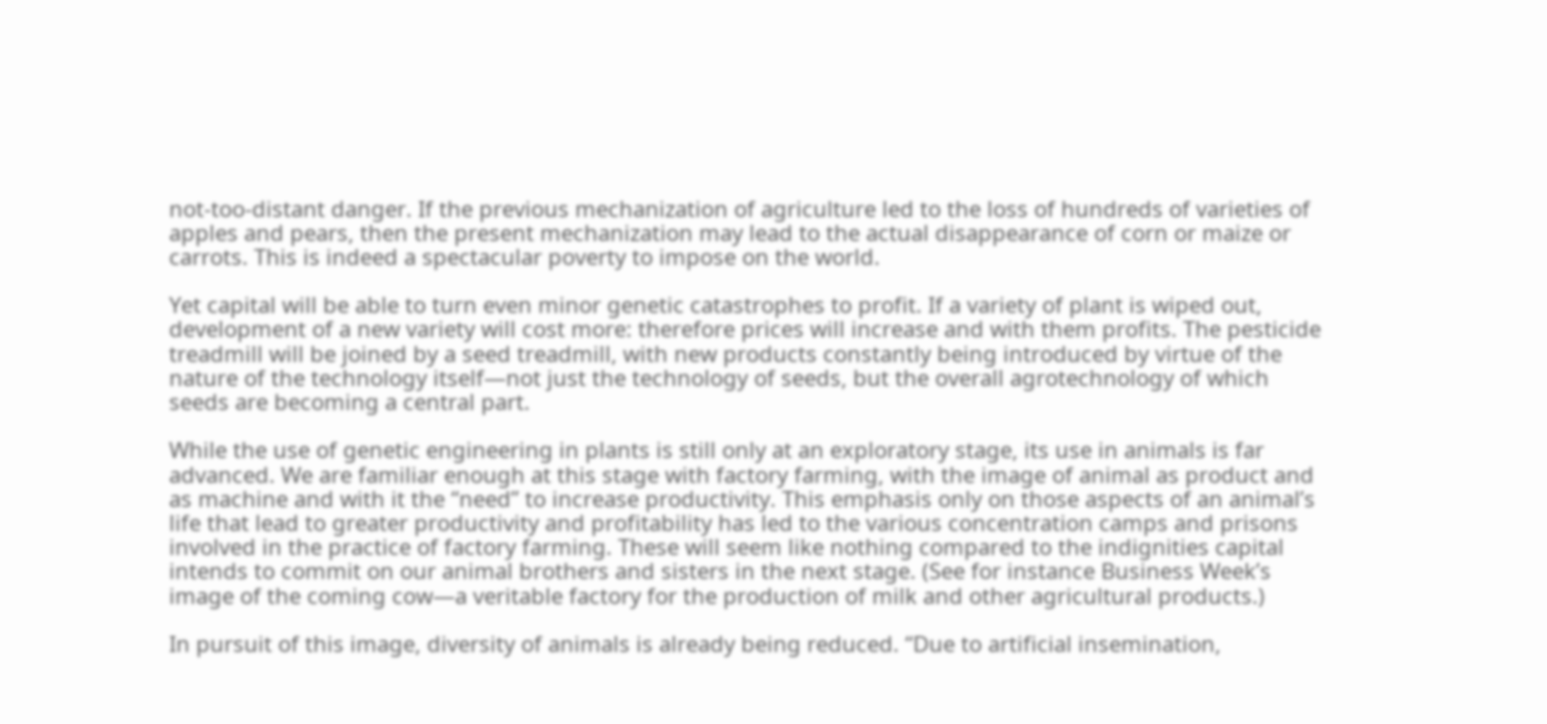not-too-distant danger. If the previous mechanization of agriculture led to the loss of hundreds of varieties of apples and pears, then the present mechanization may lead to the actual disappearance of corn or maize or carrots. This is indeed a spectacular poverty to impose on the world.

Yet capital will be able to turn even minor genetic catastrophes to profit. If a variety of plant is wiped out, development of a new variety will cost more: therefore prices will increase and with them profits. The pesticide treadmill will be joined by a seed treadmill, with new products constantly being introduced by virtue of the nature of the technology itself—not just the technology of seeds, but the overall agrotechnology of which seeds are becoming a central part.

While the use of genetic engineering in plants is still only at an exploratory stage, its use in animals is far advanced. We are familiar enough at this stage with factory farming, with the image of animal as product and as machine and with it the “need” to increase productivity. This emphasis only on those aspects of an animal’s life that lead to greater productivity and profitability has led to the various concentration camps and prisons involved in the practice of factory farming. These will seem like nothing compared to the indignities capital intends to commit on our animal brothers and sisters in the next stage. (See for instance Business Week’s image of the coming cow—a veritable factory for the production of milk and other agricultural products.)

In pursuit of this image, diversity of animals is already being reduced. “Due to artificial insemination,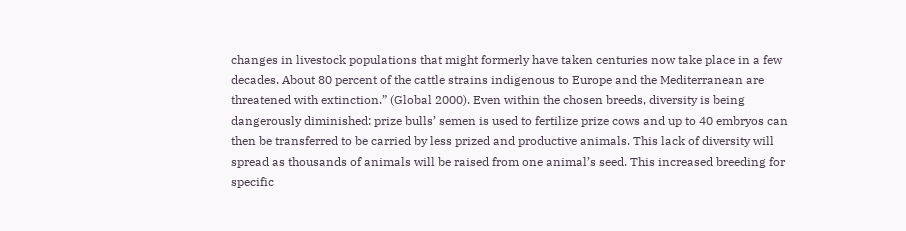changes in livestock populations that might formerly have taken centuries now take place in a few decades. About 80 percent of the cattle strains indigenous to Europe and the Mediterranean are threatened with extinction.” (Global 2000). Even within the chosen breeds, diversity is being dangerously diminished: prize bulls’ semen is used to fertilize prize cows and up to 40 embryos can then be transferred to be carried by less prized and productive animals. This lack of diversity will spread as thousands of animals will be raised from one animal’s seed. This increased breeding for specific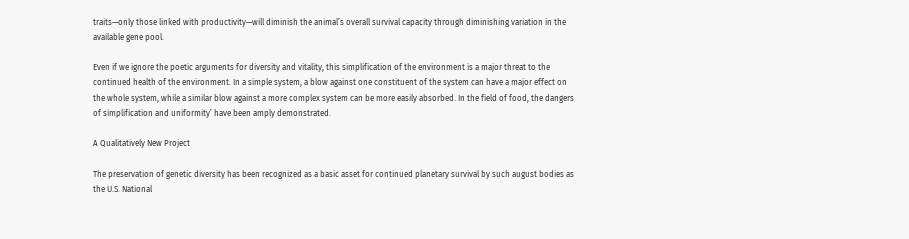traits—only those linked with productivity—will diminish the animal’s overall survival capacity through diminishing variation in the available gene pool.

Even if we ignore the poetic arguments for diversity and vitality, this simplification of the environment is a major threat to the continued health of the environment. In a simple system, a blow against one constituent of the system can have a major effect on the whole system, while a similar blow against a more complex system can be more easily absorbed. In the field of food, the dangers of simplification and uniformity’ have been amply demonstrated.

A Qualitatively New Project

The preservation of genetic diversity has been recognized as a basic asset for continued planetary survival by such august bodies as the U.S. National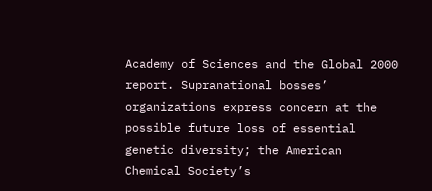Academy of Sciences and the Global 2000 report. Supranational bosses’ organizations express concern at the possible future loss of essential genetic diversity; the American Chemical Society’s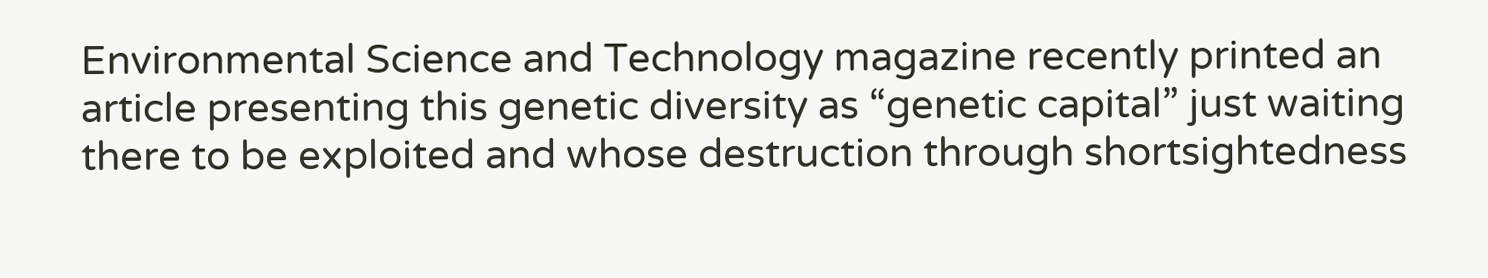Environmental Science and Technology magazine recently printed an article presenting this genetic diversity as “genetic capital” just waiting there to be exploited and whose destruction through shortsightedness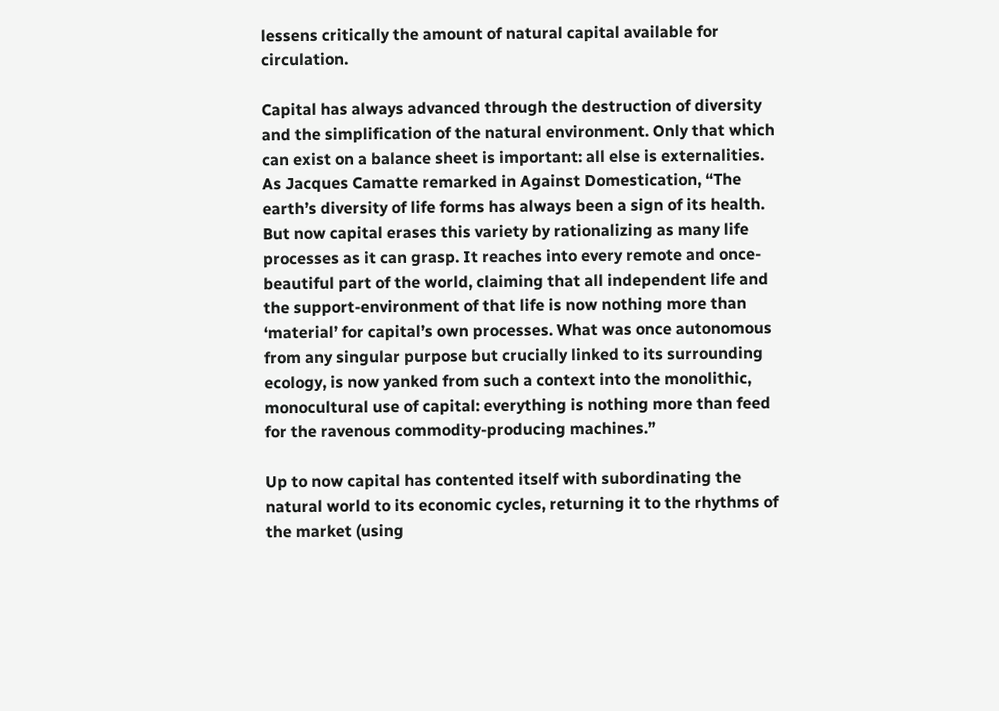lessens critically the amount of natural capital available for circulation.

Capital has always advanced through the destruction of diversity and the simplification of the natural environment. Only that which can exist on a balance sheet is important: all else is externalities. As Jacques Camatte remarked in Against Domestication, “The earth’s diversity of life forms has always been a sign of its health. But now capital erases this variety by rationalizing as many life processes as it can grasp. It reaches into every remote and once-beautiful part of the world, claiming that all independent life and the support-environment of that life is now nothing more than ‘material’ for capital’s own processes. What was once autonomous from any singular purpose but crucially linked to its surrounding ecology, is now yanked from such a context into the monolithic, monocultural use of capital: everything is nothing more than feed for the ravenous commodity-producing machines.”

Up to now capital has contented itself with subordinating the natural world to its economic cycles, returning it to the rhythms of the market (using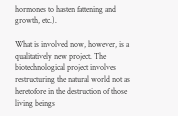hormones to hasten fattening and growth, etc.).

What is involved now, however, is a qualitatively new project. The biotechnological project involves restructuring the natural world not as heretofore in the destruction of those living beings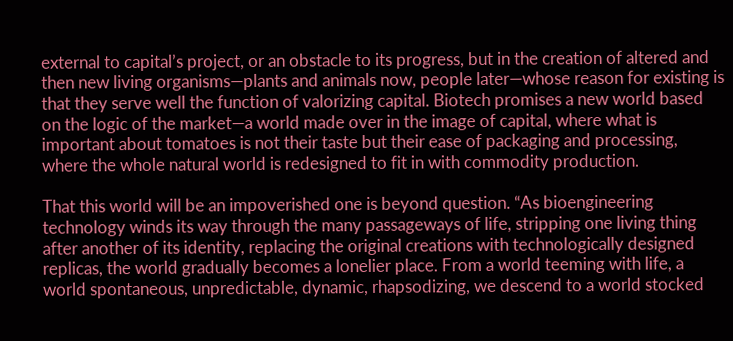external to capital’s project, or an obstacle to its progress, but in the creation of altered and then new living organisms—plants and animals now, people later—whose reason for existing is that they serve well the function of valorizing capital. Biotech promises a new world based on the logic of the market—a world made over in the image of capital, where what is important about tomatoes is not their taste but their ease of packaging and processing, where the whole natural world is redesigned to fit in with commodity production.

That this world will be an impoverished one is beyond question. “As bioengineering technology winds its way through the many passageways of life, stripping one living thing after another of its identity, replacing the original creations with technologically designed replicas, the world gradually becomes a lonelier place. From a world teeming with life, a world spontaneous, unpredictable, dynamic, rhapsodizing, we descend to a world stocked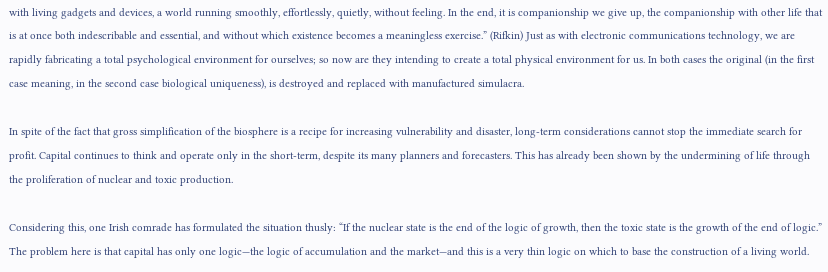with living gadgets and devices, a world running smoothly, effortlessly, quietly, without feeling. In the end, it is companionship we give up, the companionship with other life that is at once both indescribable and essential, and without which existence becomes a meaningless exercise.” (Rifkin) Just as with electronic communications technology, we are rapidly fabricating a total psychological environment for ourselves; so now are they intending to create a total physical environment for us. In both cases the original (in the first case meaning, in the second case biological uniqueness), is destroyed and replaced with manufactured simulacra.

In spite of the fact that gross simplification of the biosphere is a recipe for increasing vulnerability and disaster, long-term considerations cannot stop the immediate search for profit. Capital continues to think and operate only in the short-term, despite its many planners and forecasters. This has already been shown by the undermining of life through the proliferation of nuclear and toxic production.

Considering this, one Irish comrade has formulated the situation thusly: “If the nuclear state is the end of the logic of growth, then the toxic state is the growth of the end of logic.” The problem here is that capital has only one logic—the logic of accumulation and the market—and this is a very thin logic on which to base the construction of a living world.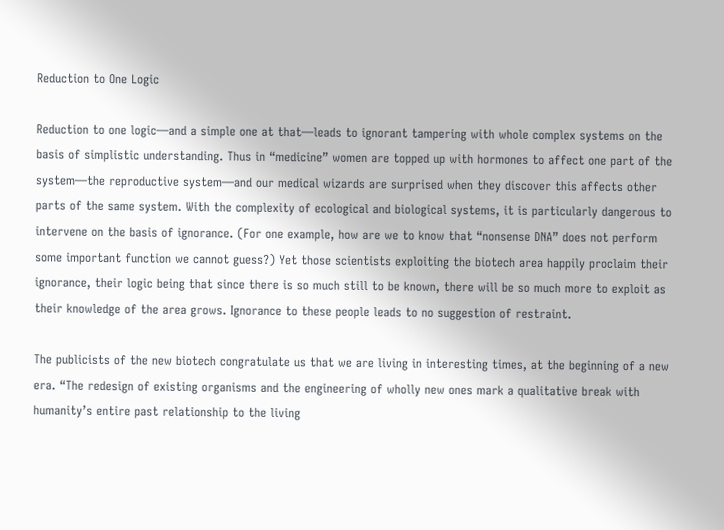Reduction to One Logic

Reduction to one logic—and a simple one at that—leads to ignorant tampering with whole complex systems on the basis of simplistic understanding. Thus in “medicine” women are topped up with hormones to affect one part of the system—the reproductive system—and our medical wizards are surprised when they discover this affects other parts of the same system. With the complexity of ecological and biological systems, it is particularly dangerous to intervene on the basis of ignorance. (For one example, how are we to know that “nonsense DNA” does not perform some important function we cannot guess?) Yet those scientists exploiting the biotech area happily proclaim their ignorance, their logic being that since there is so much still to be known, there will be so much more to exploit as their knowledge of the area grows. Ignorance to these people leads to no suggestion of restraint.

The publicists of the new biotech congratulate us that we are living in interesting times, at the beginning of a new era. “The redesign of existing organisms and the engineering of wholly new ones mark a qualitative break with humanity’s entire past relationship to the living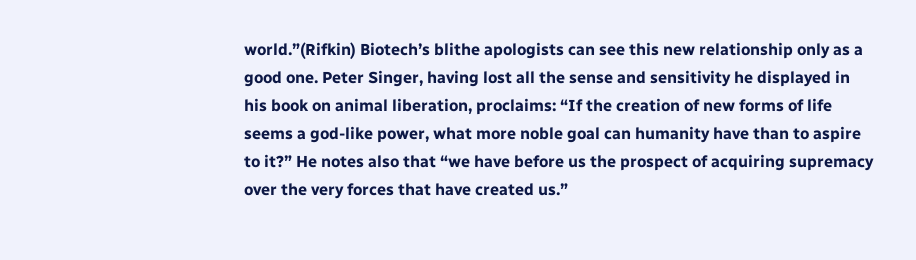world.”(Rifkin) Biotech’s blithe apologists can see this new relationship only as a good one. Peter Singer, having lost all the sense and sensitivity he displayed in his book on animal liberation, proclaims: “If the creation of new forms of life seems a god-like power, what more noble goal can humanity have than to aspire to it?” He notes also that “we have before us the prospect of acquiring supremacy over the very forces that have created us.”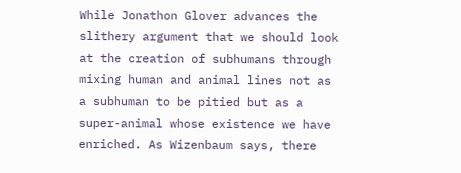While Jonathon Glover advances the slithery argument that we should look at the creation of subhumans through mixing human and animal lines not as a subhuman to be pitied but as a super-animal whose existence we have enriched. As Wizenbaum says, there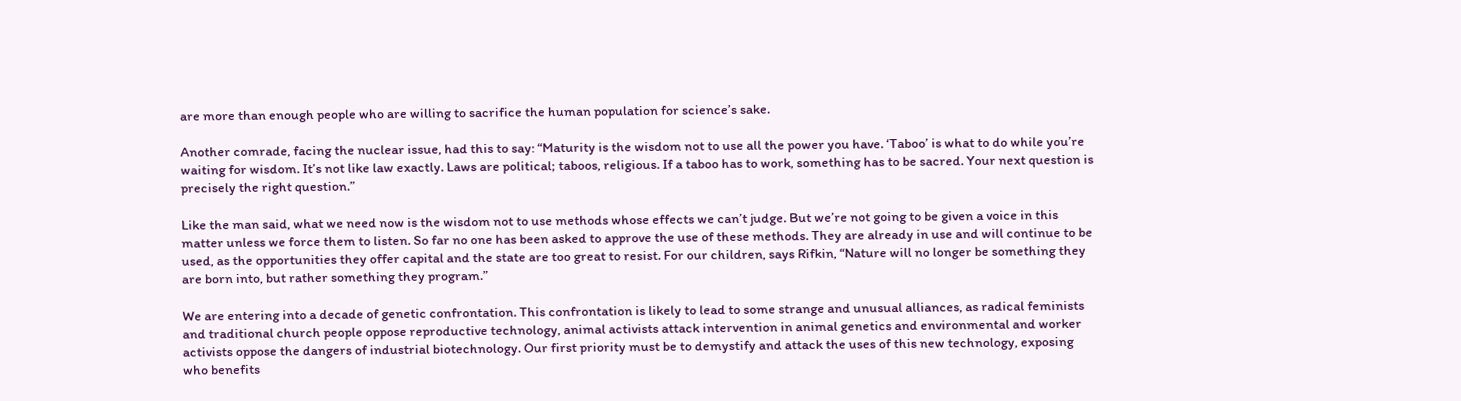are more than enough people who are willing to sacrifice the human population for science’s sake.

Another comrade, facing the nuclear issue, had this to say: “Maturity is the wisdom not to use all the power you have. ‘Taboo’ is what to do while you’re waiting for wisdom. It’s not like law exactly. Laws are political; taboos, religious. If a taboo has to work, something has to be sacred. Your next question is precisely the right question.”

Like the man said, what we need now is the wisdom not to use methods whose effects we can’t judge. But we’re not going to be given a voice in this matter unless we force them to listen. So far no one has been asked to approve the use of these methods. They are already in use and will continue to be used, as the opportunities they offer capital and the state are too great to resist. For our children, says Rifkin, “Nature will no longer be something they are born into, but rather something they program.”

We are entering into a decade of genetic confrontation. This confrontation is likely to lead to some strange and unusual alliances, as radical feminists and traditional church people oppose reproductive technology, animal activists attack intervention in animal genetics and environmental and worker activists oppose the dangers of industrial biotechnology. Our first priority must be to demystify and attack the uses of this new technology, exposing who benefits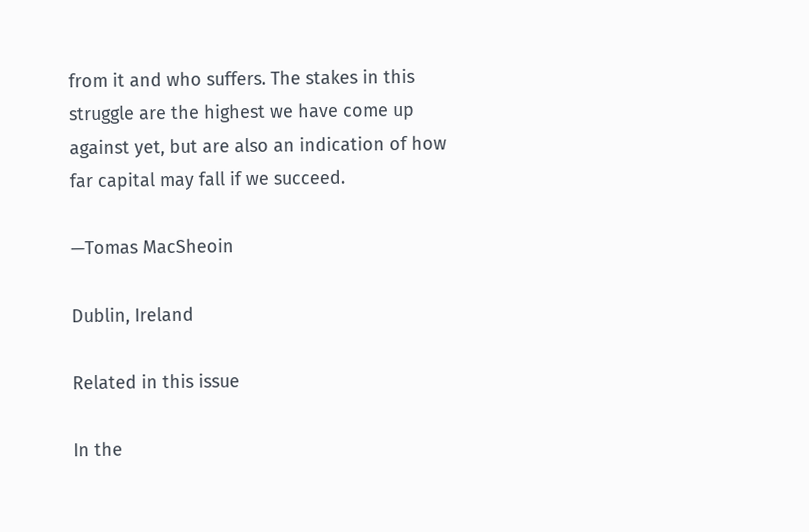from it and who suffers. The stakes in this struggle are the highest we have come up against yet, but are also an indication of how far capital may fall if we succeed.

—Tomas MacSheoin

Dublin, Ireland

Related in this issue

In the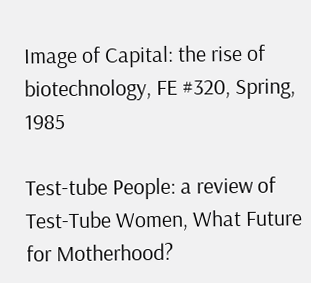Image of Capital: the rise of biotechnology, FE #320, Spring, 1985

Test-tube People: a review of Test-Tube Women, What Future for Motherhood?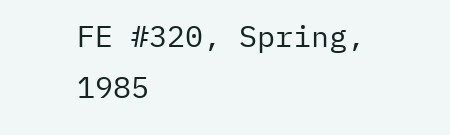FE #320, Spring, 1985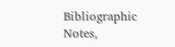Bibliographic Notes,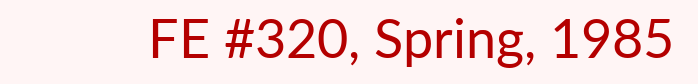FE #320, Spring, 1985